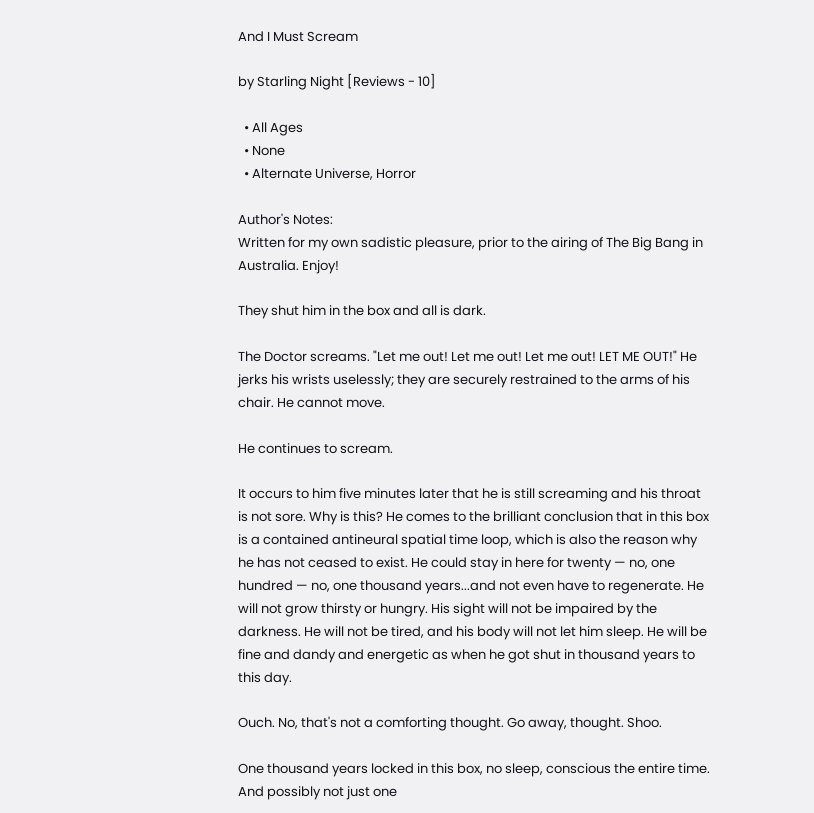And I Must Scream

by Starling Night [Reviews - 10]

  • All Ages
  • None
  • Alternate Universe, Horror

Author's Notes:
Written for my own sadistic pleasure, prior to the airing of The Big Bang in Australia. Enjoy!

They shut him in the box and all is dark.

The Doctor screams. "Let me out! Let me out! Let me out! LET ME OUT!" He jerks his wrists uselessly; they are securely restrained to the arms of his chair. He cannot move.

He continues to scream.

It occurs to him five minutes later that he is still screaming and his throat is not sore. Why is this? He comes to the brilliant conclusion that in this box is a contained antineural spatial time loop, which is also the reason why he has not ceased to exist. He could stay in here for twenty — no, one hundred — no, one thousand years...and not even have to regenerate. He will not grow thirsty or hungry. His sight will not be impaired by the darkness. He will not be tired, and his body will not let him sleep. He will be fine and dandy and energetic as when he got shut in thousand years to this day.

Ouch. No, that's not a comforting thought. Go away, thought. Shoo.

One thousand years locked in this box, no sleep, conscious the entire time. And possibly not just one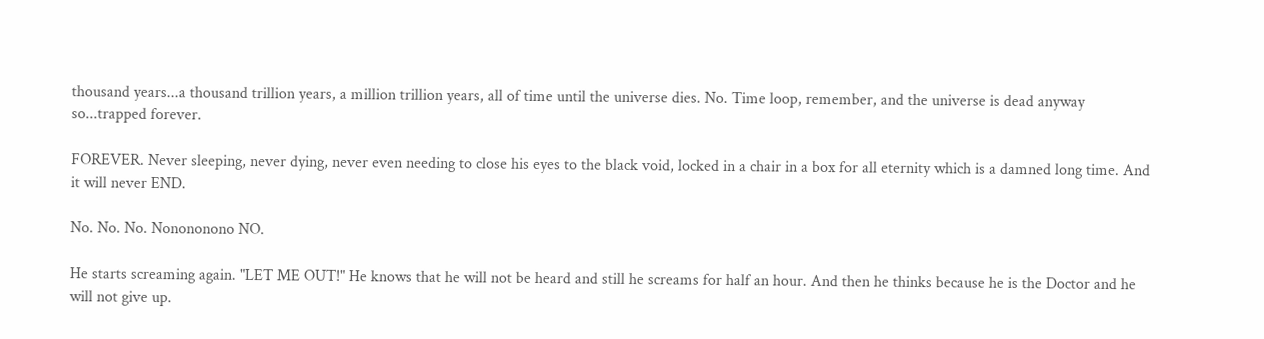thousand years...a thousand trillion years, a million trillion years, all of time until the universe dies. No. Time loop, remember, and the universe is dead anyway so...trapped forever.

FOREVER. Never sleeping, never dying, never even needing to close his eyes to the black void, locked in a chair in a box for all eternity which is a damned long time. And it will never END.

No. No. No. Nonononono NO.

He starts screaming again. "LET ME OUT!" He knows that he will not be heard and still he screams for half an hour. And then he thinks because he is the Doctor and he will not give up.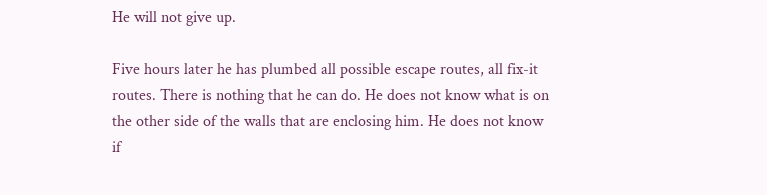He will not give up.

Five hours later he has plumbed all possible escape routes, all fix-it routes. There is nothing that he can do. He does not know what is on the other side of the walls that are enclosing him. He does not know if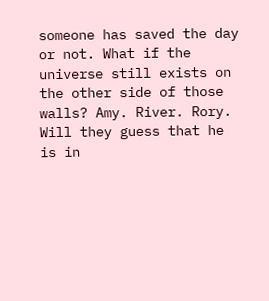someone has saved the day or not. What if the universe still exists on the other side of those walls? Amy. River. Rory. Will they guess that he is in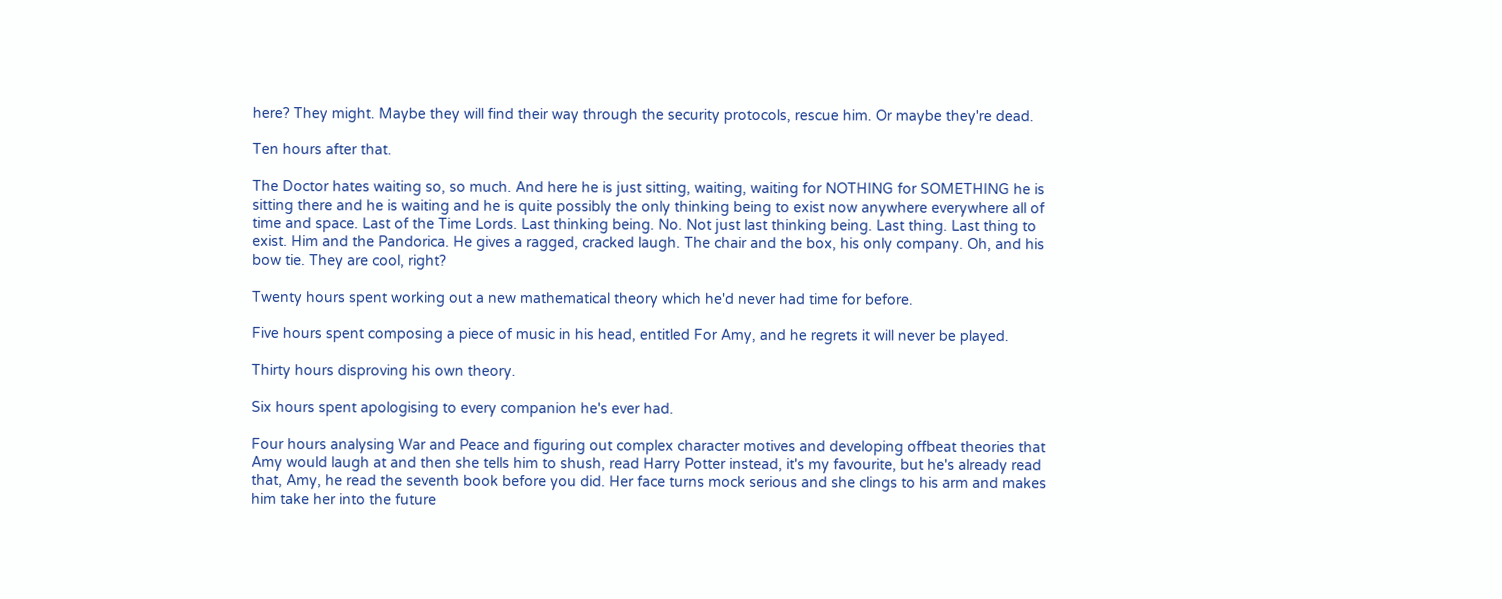here? They might. Maybe they will find their way through the security protocols, rescue him. Or maybe they're dead.

Ten hours after that.

The Doctor hates waiting so, so much. And here he is just sitting, waiting, waiting for NOTHING for SOMETHING he is sitting there and he is waiting and he is quite possibly the only thinking being to exist now anywhere everywhere all of time and space. Last of the Time Lords. Last thinking being. No. Not just last thinking being. Last thing. Last thing to exist. Him and the Pandorica. He gives a ragged, cracked laugh. The chair and the box, his only company. Oh, and his bow tie. They are cool, right?

Twenty hours spent working out a new mathematical theory which he'd never had time for before.

Five hours spent composing a piece of music in his head, entitled For Amy, and he regrets it will never be played.

Thirty hours disproving his own theory.

Six hours spent apologising to every companion he's ever had.

Four hours analysing War and Peace and figuring out complex character motives and developing offbeat theories that Amy would laugh at and then she tells him to shush, read Harry Potter instead, it's my favourite, but he's already read that, Amy, he read the seventh book before you did. Her face turns mock serious and she clings to his arm and makes him take her into the future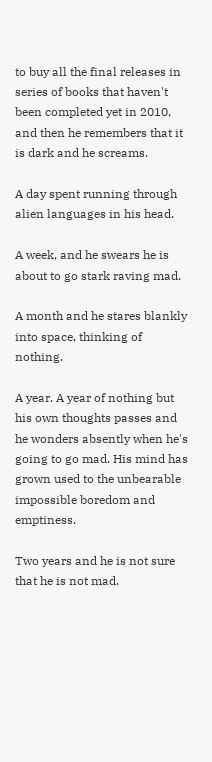to buy all the final releases in series of books that haven't been completed yet in 2010, and then he remembers that it is dark and he screams.

A day spent running through alien languages in his head.

A week, and he swears he is about to go stark raving mad.

A month and he stares blankly into space, thinking of nothing.

A year. A year of nothing but his own thoughts passes and he wonders absently when he's going to go mad. His mind has grown used to the unbearable impossible boredom and emptiness.

Two years and he is not sure that he is not mad.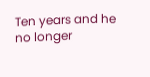Ten years and he no longer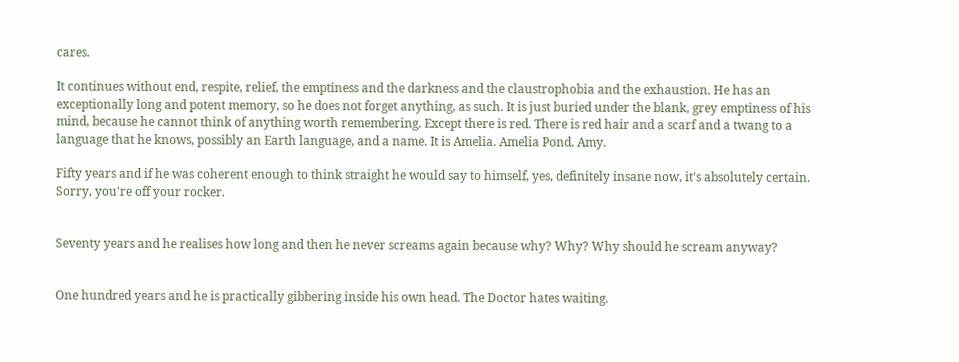cares.

It continues without end, respite, relief, the emptiness and the darkness and the claustrophobia and the exhaustion. He has an exceptionally long and potent memory, so he does not forget anything, as such. It is just buried under the blank, grey emptiness of his mind, because he cannot think of anything worth remembering. Except there is red. There is red hair and a scarf and a twang to a language that he knows, possibly an Earth language, and a name. It is Amelia. Amelia Pond. Amy.

Fifty years and if he was coherent enough to think straight he would say to himself, yes, definitely insane now, it's absolutely certain. Sorry, you're off your rocker.


Seventy years and he realises how long and then he never screams again because why? Why? Why should he scream anyway?


One hundred years and he is practically gibbering inside his own head. The Doctor hates waiting.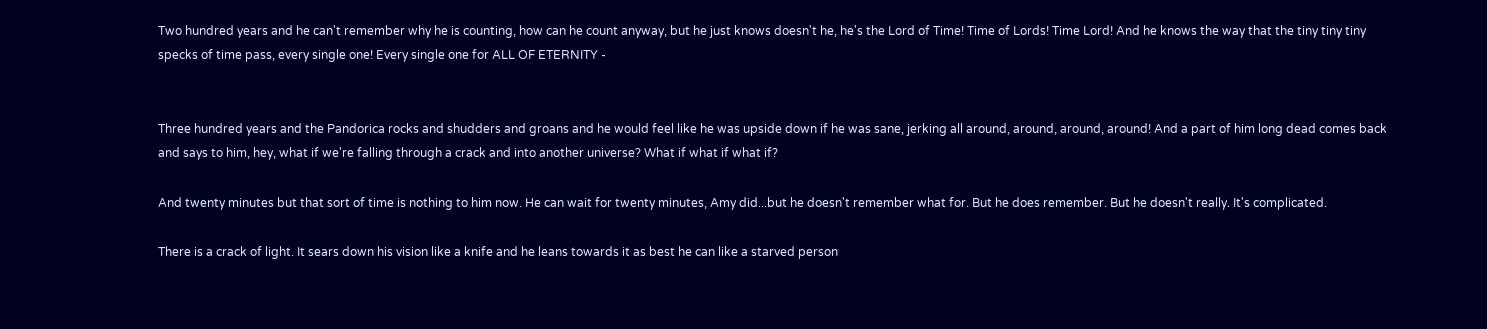Two hundred years and he can't remember why he is counting, how can he count anyway, but he just knows doesn't he, he's the Lord of Time! Time of Lords! Time Lord! And he knows the way that the tiny tiny tiny specks of time pass, every single one! Every single one for ALL OF ETERNITY -


Three hundred years and the Pandorica rocks and shudders and groans and he would feel like he was upside down if he was sane, jerking all around, around, around, around! And a part of him long dead comes back and says to him, hey, what if we're falling through a crack and into another universe? What if what if what if?

And twenty minutes but that sort of time is nothing to him now. He can wait for twenty minutes, Amy did...but he doesn't remember what for. But he does remember. But he doesn't really. It's complicated.

There is a crack of light. It sears down his vision like a knife and he leans towards it as best he can like a starved person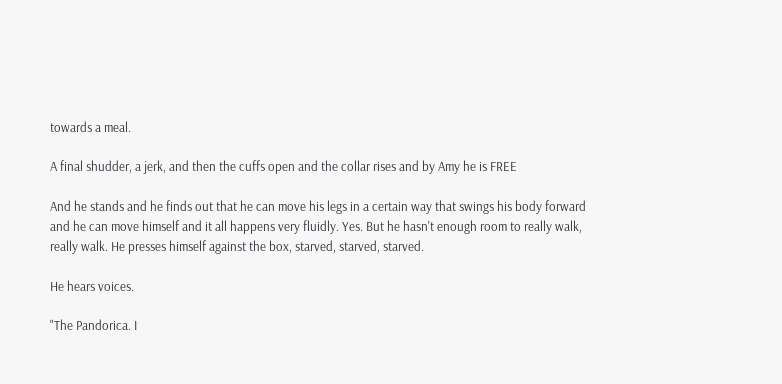towards a meal.

A final shudder, a jerk, and then the cuffs open and the collar rises and by Amy he is FREE

And he stands and he finds out that he can move his legs in a certain way that swings his body forward and he can move himself and it all happens very fluidly. Yes. But he hasn't enough room to really walk, really walk. He presses himself against the box, starved, starved, starved.

He hears voices.

"The Pandorica. I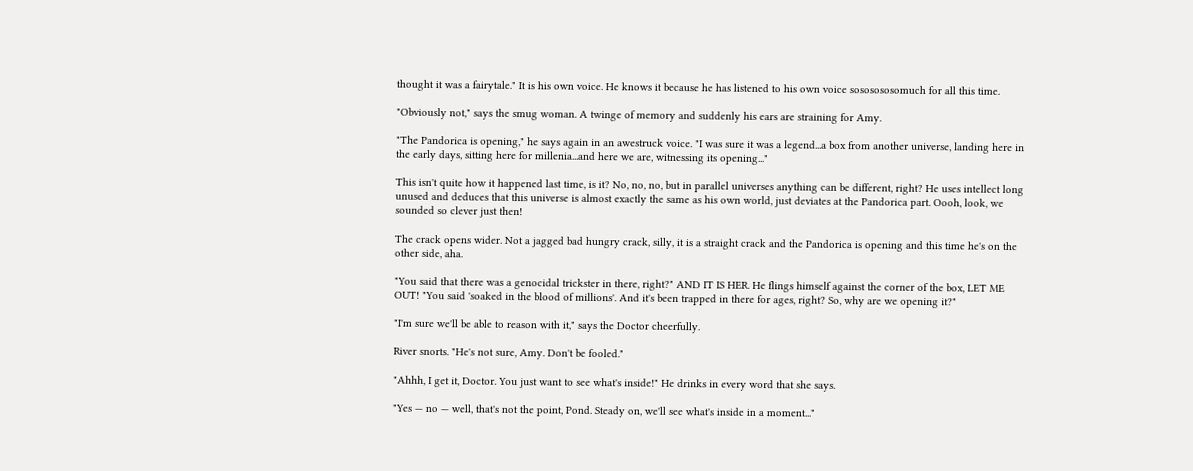thought it was a fairytale." It is his own voice. He knows it because he has listened to his own voice sososososomuch for all this time.

"Obviously not," says the smug woman. A twinge of memory and suddenly his ears are straining for Amy.

"The Pandorica is opening," he says again in an awestruck voice. "I was sure it was a legend...a box from another universe, landing here in the early days, sitting here for millenia...and here we are, witnessing its opening..."

This isn't quite how it happened last time, is it? No, no, no, but in parallel universes anything can be different, right? He uses intellect long unused and deduces that this universe is almost exactly the same as his own world, just deviates at the Pandorica part. Oooh, look, we sounded so clever just then!

The crack opens wider. Not a jagged bad hungry crack, silly, it is a straight crack and the Pandorica is opening and this time he's on the other side, aha.

"You said that there was a genocidal trickster in there, right?" AND IT IS HER. He flings himself against the corner of the box, LET ME OUT! "You said 'soaked in the blood of millions'. And it's been trapped in there for ages, right? So, why are we opening it?"

"I'm sure we'll be able to reason with it," says the Doctor cheerfully.

River snorts. "He's not sure, Amy. Don't be fooled."

"Ahhh, I get it, Doctor. You just want to see what's inside!" He drinks in every word that she says.

"Yes — no — well, that's not the point, Pond. Steady on, we'll see what's inside in a moment..."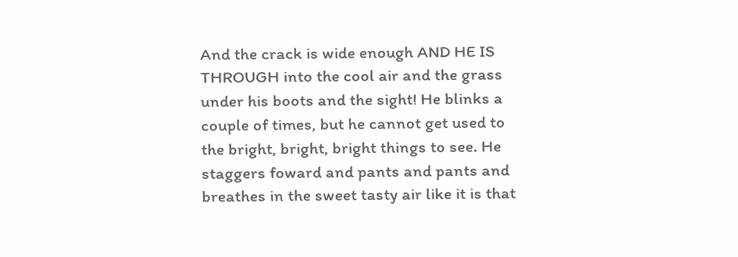And the crack is wide enough AND HE IS THROUGH into the cool air and the grass under his boots and the sight! He blinks a couple of times, but he cannot get used to the bright, bright, bright things to see. He staggers foward and pants and pants and breathes in the sweet tasty air like it is that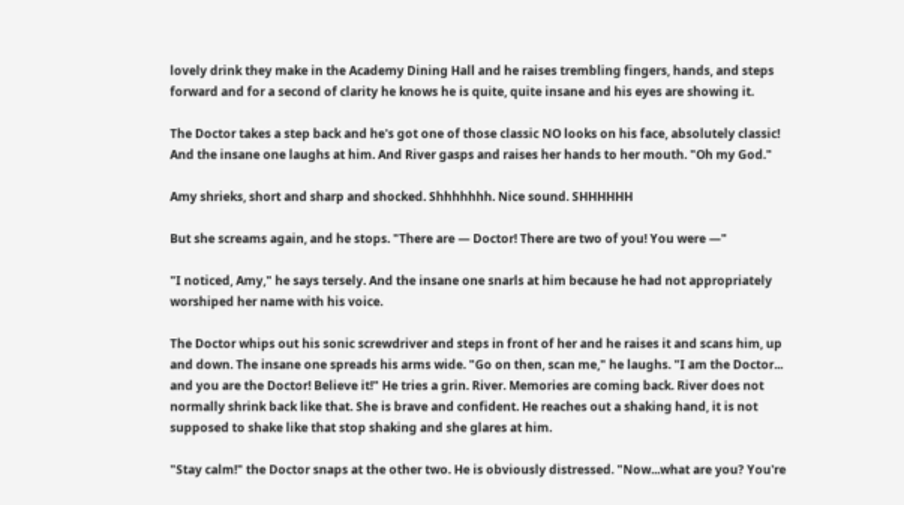lovely drink they make in the Academy Dining Hall and he raises trembling fingers, hands, and steps forward and for a second of clarity he knows he is quite, quite insane and his eyes are showing it.

The Doctor takes a step back and he's got one of those classic NO looks on his face, absolutely classic! And the insane one laughs at him. And River gasps and raises her hands to her mouth. "Oh my God."

Amy shrieks, short and sharp and shocked. Shhhhhhh. Nice sound. SHHHHHH

But she screams again, and he stops. "There are — Doctor! There are two of you! You were —"

"I noticed, Amy," he says tersely. And the insane one snarls at him because he had not appropriately worshiped her name with his voice.

The Doctor whips out his sonic screwdriver and steps in front of her and he raises it and scans him, up and down. The insane one spreads his arms wide. "Go on then, scan me," he laughs. "I am the Doctor... and you are the Doctor! Believe it!" He tries a grin. River. Memories are coming back. River does not normally shrink back like that. She is brave and confident. He reaches out a shaking hand, it is not supposed to shake like that stop shaking and she glares at him.

"Stay calm!" the Doctor snaps at the other two. He is obviously distressed. "Now...what are you? You're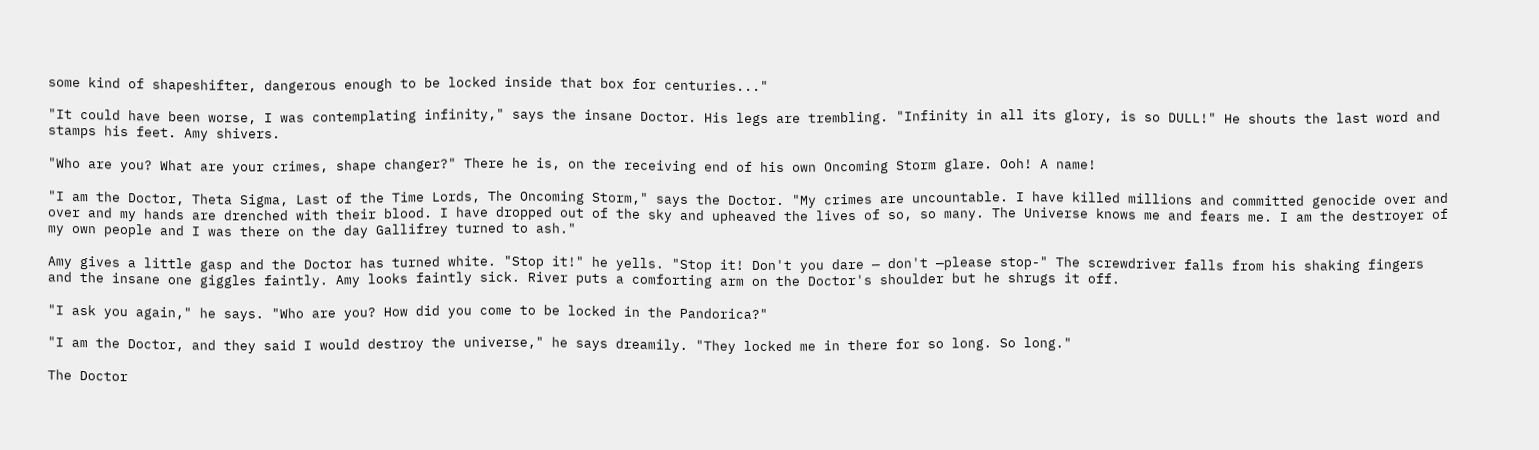some kind of shapeshifter, dangerous enough to be locked inside that box for centuries..."

"It could have been worse, I was contemplating infinity," says the insane Doctor. His legs are trembling. "Infinity in all its glory, is so DULL!" He shouts the last word and stamps his feet. Amy shivers.

"Who are you? What are your crimes, shape changer?" There he is, on the receiving end of his own Oncoming Storm glare. Ooh! A name!

"I am the Doctor, Theta Sigma, Last of the Time Lords, The Oncoming Storm," says the Doctor. "My crimes are uncountable. I have killed millions and committed genocide over and over and my hands are drenched with their blood. I have dropped out of the sky and upheaved the lives of so, so many. The Universe knows me and fears me. I am the destroyer of my own people and I was there on the day Gallifrey turned to ash."

Amy gives a little gasp and the Doctor has turned white. "Stop it!" he yells. "Stop it! Don't you dare — don't —please stop-" The screwdriver falls from his shaking fingers and the insane one giggles faintly. Amy looks faintly sick. River puts a comforting arm on the Doctor's shoulder but he shrugs it off.

"I ask you again," he says. "Who are you? How did you come to be locked in the Pandorica?"

"I am the Doctor, and they said I would destroy the universe," he says dreamily. "They locked me in there for so long. So long."

The Doctor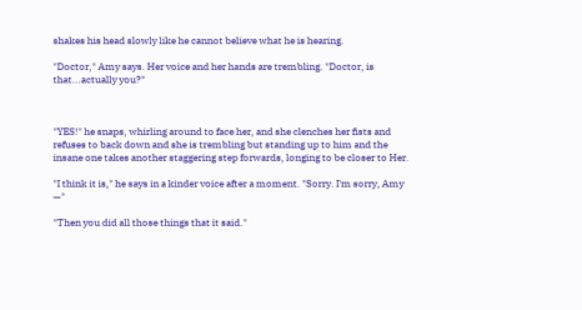shakes his head slowly like he cannot believe what he is hearing.

"Doctor," Amy says. Her voice and her hands are trembling. "Doctor, is that...actually you?"



"YES!" he snaps, whirling around to face her, and she clenches her fists and refuses to back down and she is trembling but standing up to him and the insane one takes another staggering step forwards, longing to be closer to Her.

"I think it is," he says in a kinder voice after a moment. "Sorry. I'm sorry, Amy —"

"Then you did all those things that it said."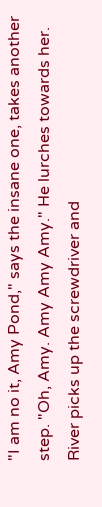"I am no it, Amy Pond," says the insane one, takes another step. "Oh, Amy. Amy Amy Amy." He lurches towards her. River picks up the screwdriver and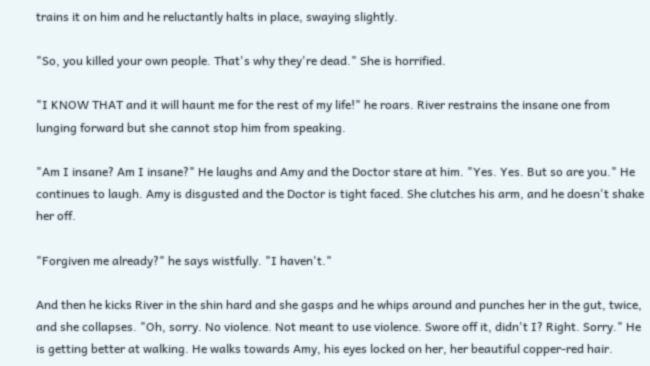trains it on him and he reluctantly halts in place, swaying slightly.

"So, you killed your own people. That's why they're dead." She is horrified.

"I KNOW THAT and it will haunt me for the rest of my life!" he roars. River restrains the insane one from lunging forward but she cannot stop him from speaking.

"Am I insane? Am I insane?" He laughs and Amy and the Doctor stare at him. "Yes. Yes. But so are you." He continues to laugh. Amy is disgusted and the Doctor is tight faced. She clutches his arm, and he doesn't shake her off.

"Forgiven me already?" he says wistfully. "I haven't."

And then he kicks River in the shin hard and she gasps and he whips around and punches her in the gut, twice, and she collapses. "Oh, sorry. No violence. Not meant to use violence. Swore off it, didn't I? Right. Sorry." He is getting better at walking. He walks towards Amy, his eyes locked on her, her beautiful copper-red hair.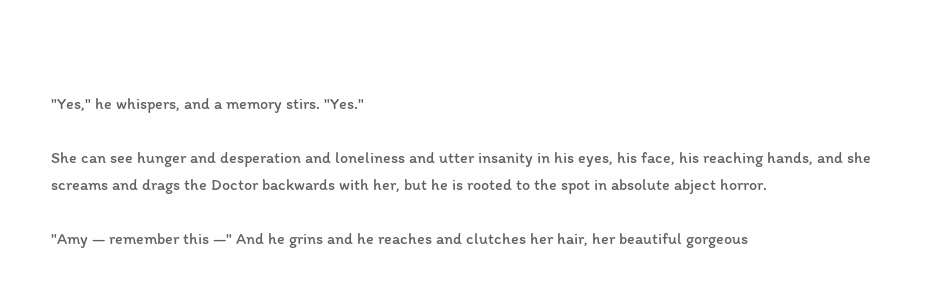"Yes," he whispers, and a memory stirs. "Yes."

She can see hunger and desperation and loneliness and utter insanity in his eyes, his face, his reaching hands, and she screams and drags the Doctor backwards with her, but he is rooted to the spot in absolute abject horror.

"Amy — remember this —" And he grins and he reaches and clutches her hair, her beautiful gorgeous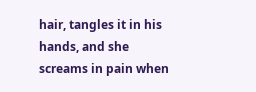hair, tangles it in his hands, and she screams in pain when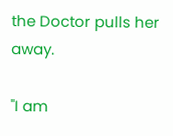the Doctor pulls her away.

"I am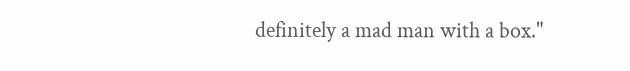definitely a mad man with a box."